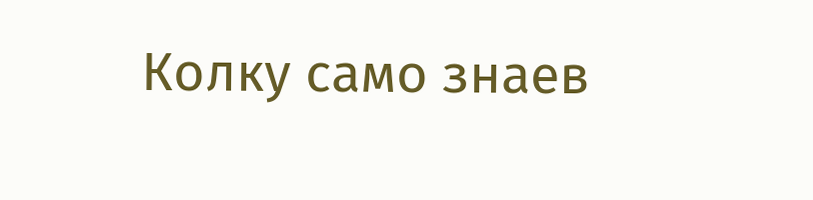Колку само знаев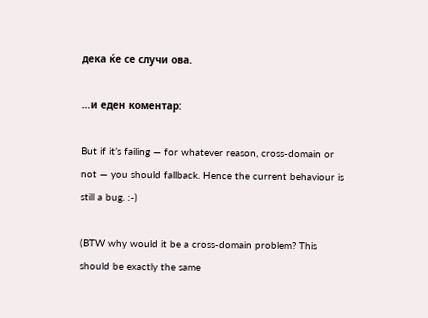дека ќе се случи ова.

…и еден коментар:

But if it’s failing — for whatever reason, cross-domain or not — you should fallback. Hence the current behaviour is still a bug. :-)

(BTW why would it be a cross-domain problem? This should be exactly the same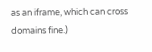as an iframe, which can cross domains fine.)